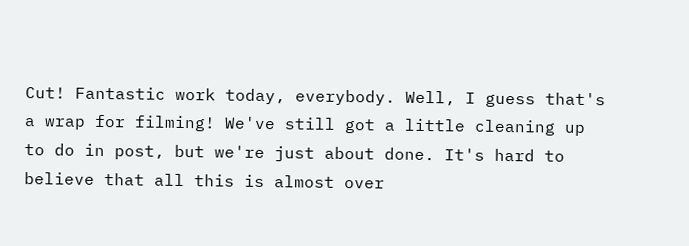Cut! Fantastic work today, everybody. Well, I guess that's a wrap for filming! We've still got a little cleaning up to do in post, but we're just about done. It's hard to believe that all this is almost over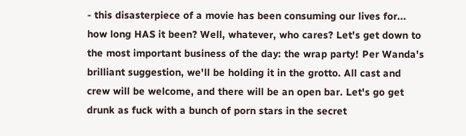- this disasterpiece of a movie has been consuming our lives for... how long HAS it been? Well, whatever, who cares? Let's get down to the most important business of the day: the wrap party! Per Wanda's brilliant suggestion, we'll be holding it in the grotto. All cast and crew will be welcome, and there will be an open bar. Let's go get drunk as fuck with a bunch of porn stars in the secret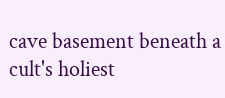cave basement beneath a cult's holiest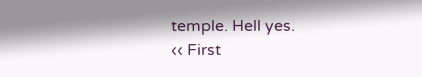temple. Hell yes.
‹‹ First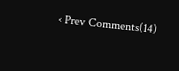‹ Prev Comments(14)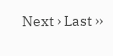Next › Last ››